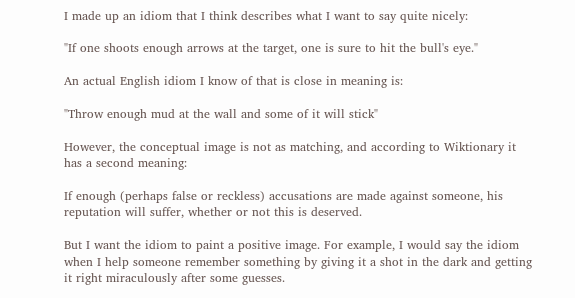I made up an idiom that I think describes what I want to say quite nicely:

"If one shoots enough arrows at the target, one is sure to hit the bull's eye."

An actual English idiom I know of that is close in meaning is:

"Throw enough mud at the wall and some of it will stick"

However, the conceptual image is not as matching, and according to Wiktionary it has a second meaning:

If enough (perhaps false or reckless) accusations are made against someone, his reputation will suffer, whether or not this is deserved.

But I want the idiom to paint a positive image. For example, I would say the idiom when I help someone remember something by giving it a shot in the dark and getting it right miraculously after some guesses.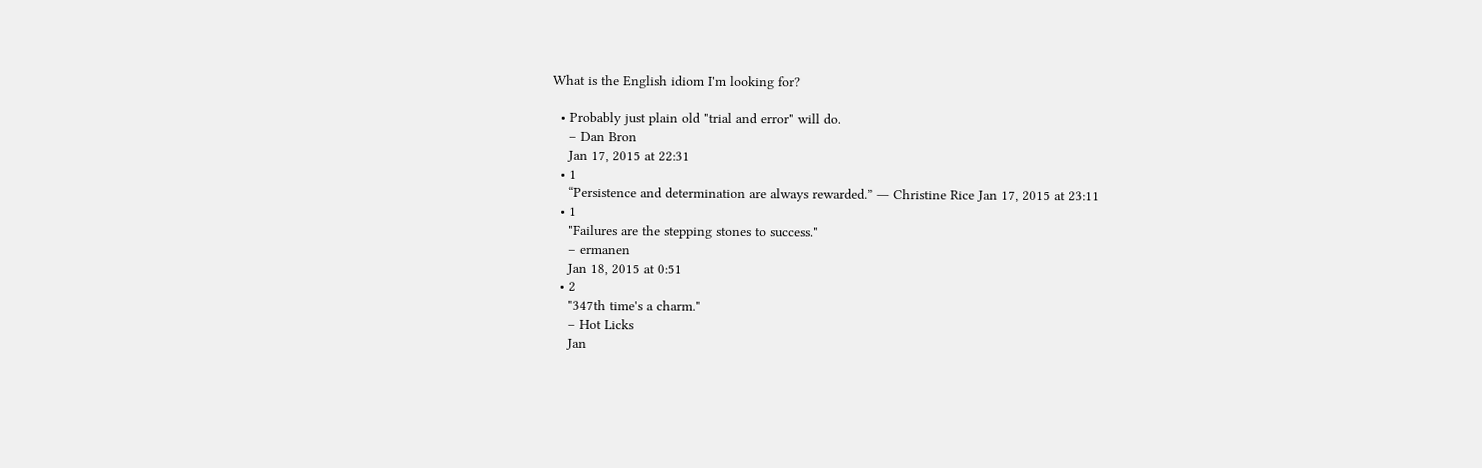What is the English idiom I'm looking for?

  • Probably just plain old "trial and error" will do.
    – Dan Bron
    Jan 17, 2015 at 22:31
  • 1
    “Persistence and determination are always rewarded.” ― Christine Rice Jan 17, 2015 at 23:11
  • 1
    "Failures are the stepping stones to success."
    – ermanen
    Jan 18, 2015 at 0:51
  • 2
    "347th time's a charm."
    – Hot Licks
    Jan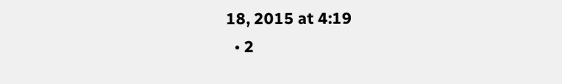18, 2015 at 4:19
  • 2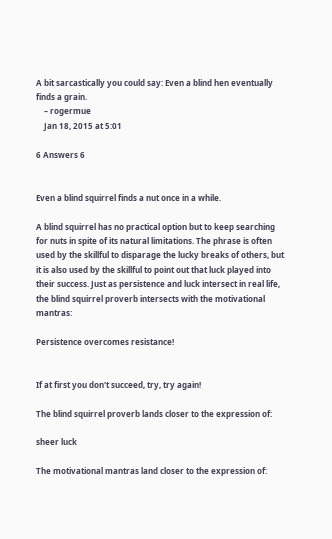A bit sarcastically you could say: Even a blind hen eventually finds a grain.
    – rogermue
    Jan 18, 2015 at 5:01

6 Answers 6


Even a blind squirrel finds a nut once in a while.

A blind squirrel has no practical option but to keep searching for nuts in spite of its natural limitations. The phrase is often used by the skillful to disparage the lucky breaks of others, but it is also used by the skillful to point out that luck played into their success. Just as persistence and luck intersect in real life, the blind squirrel proverb intersects with the motivational mantras:

Persistence overcomes resistance!


If at first you don't succeed, try, try again!

The blind squirrel proverb lands closer to the expression of:

sheer luck

The motivational mantras land closer to the expression of: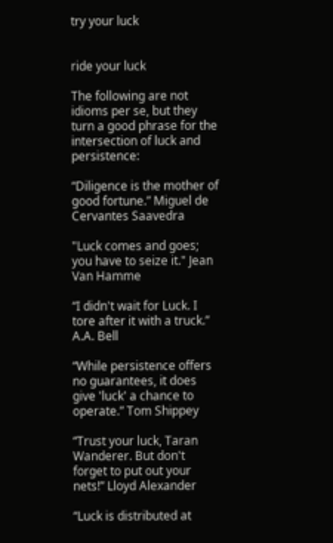try your luck


ride your luck

The following are not idioms per se, but they turn a good phrase for the intersection of luck and persistence:

“Diligence is the mother of good fortune.” Miguel de Cervantes Saavedra

"Luck comes and goes; you have to seize it." Jean Van Hamme

“I didn't wait for Luck. I tore after it with a truck.” A.A. Bell

“While persistence offers no guarantees, it does give 'luck' a chance to operate.” Tom Shippey

“Trust your luck, Taran Wanderer. But don't forget to put out your nets!” Lloyd Alexander

“Luck is distributed at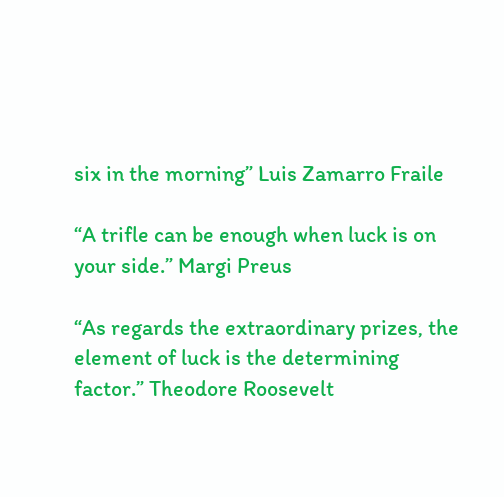six in the morning” Luis Zamarro Fraile

“A trifle can be enough when luck is on your side.” Margi Preus

“As regards the extraordinary prizes, the element of luck is the determining factor.” Theodore Roosevelt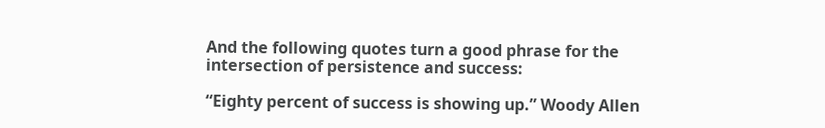And the following quotes turn a good phrase for the intersection of persistence and success:

“Eighty percent of success is showing up.” Woody Allen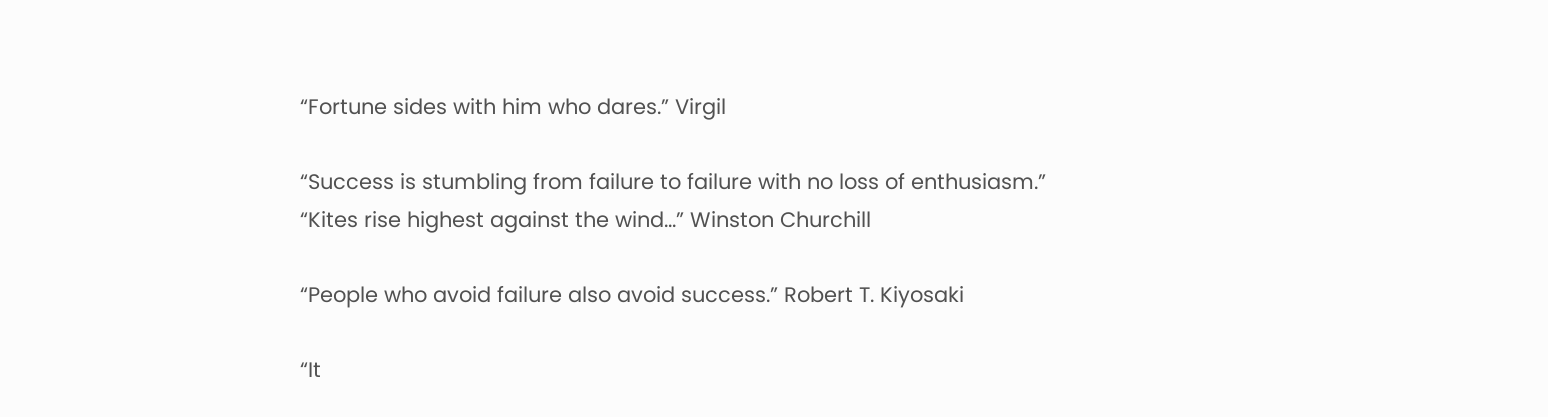“Fortune sides with him who dares.” Virgil

“Success is stumbling from failure to failure with no loss of enthusiasm.”
“Kites rise highest against the wind...” Winston Churchill

“People who avoid failure also avoid success.” Robert T. Kiyosaki

“It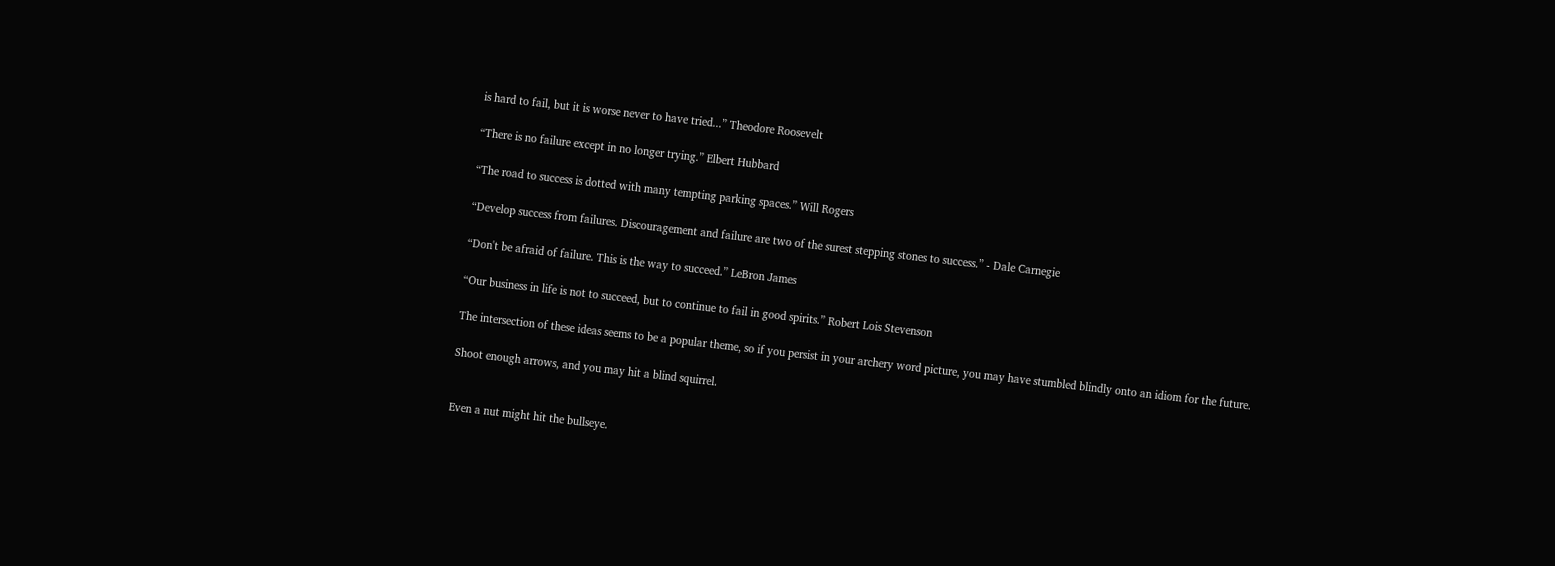is hard to fail, but it is worse never to have tried...” Theodore Roosevelt

“There is no failure except in no longer trying.” Elbert Hubbard

“The road to success is dotted with many tempting parking spaces.” Will Rogers

“Develop success from failures. Discouragement and failure are two of the surest stepping stones to success.” - Dale Carnegie

“Don't be afraid of failure. This is the way to succeed.” LeBron James

“Our business in life is not to succeed, but to continue to fail in good spirits.” Robert Lois Stevenson

The intersection of these ideas seems to be a popular theme, so if you persist in your archery word picture, you may have stumbled blindly onto an idiom for the future.

Shoot enough arrows, and you may hit a blind squirrel.


Even a nut might hit the bullseye.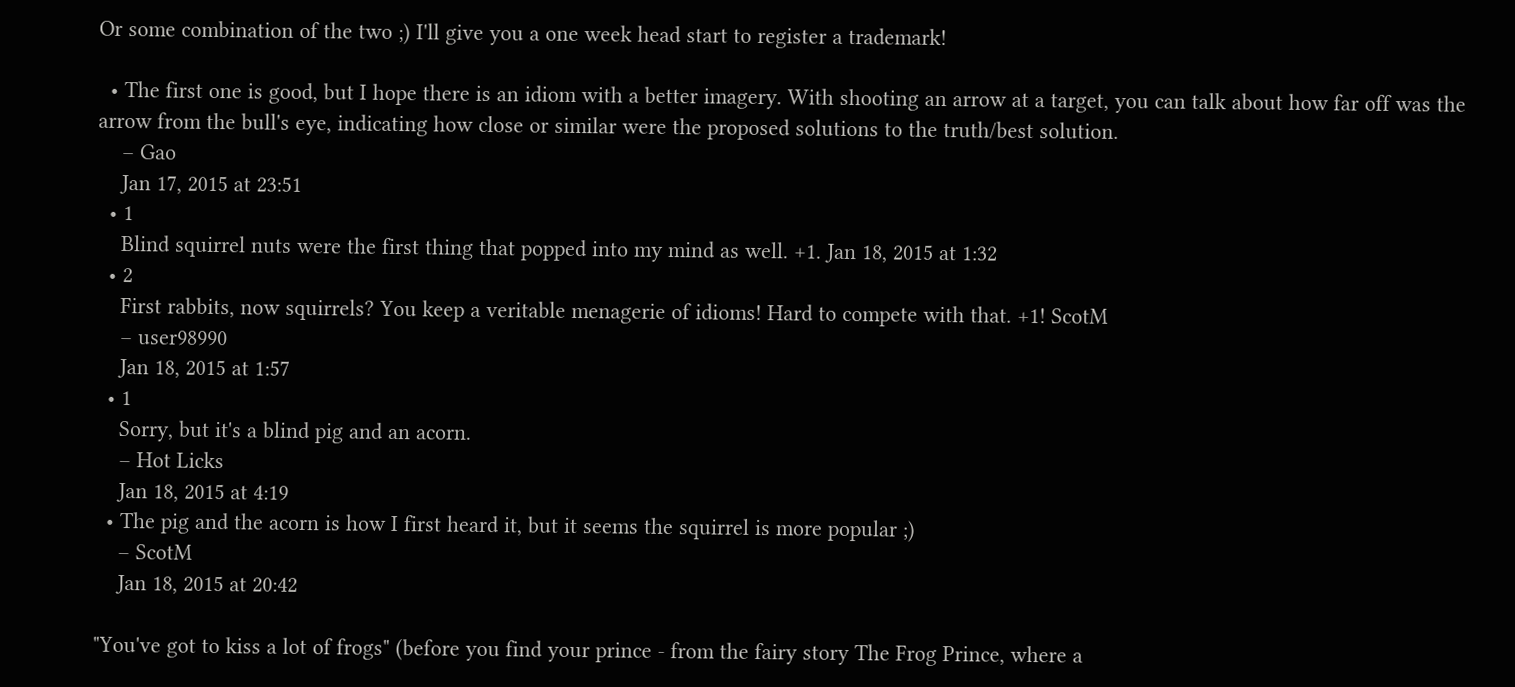Or some combination of the two ;) I'll give you a one week head start to register a trademark!

  • The first one is good, but I hope there is an idiom with a better imagery. With shooting an arrow at a target, you can talk about how far off was the arrow from the bull's eye, indicating how close or similar were the proposed solutions to the truth/best solution.
    – Gao
    Jan 17, 2015 at 23:51
  • 1
    Blind squirrel nuts were the first thing that popped into my mind as well. +1. Jan 18, 2015 at 1:32
  • 2
    First rabbits, now squirrels? You keep a veritable menagerie of idioms! Hard to compete with that. +1! ScotM
    – user98990
    Jan 18, 2015 at 1:57
  • 1
    Sorry, but it's a blind pig and an acorn.
    – Hot Licks
    Jan 18, 2015 at 4:19
  • The pig and the acorn is how I first heard it, but it seems the squirrel is more popular ;)
    – ScotM
    Jan 18, 2015 at 20:42

"You've got to kiss a lot of frogs" (before you find your prince - from the fairy story The Frog Prince, where a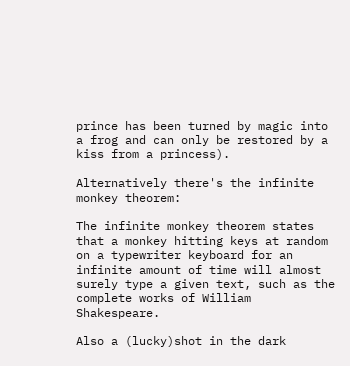prince has been turned by magic into a frog and can only be restored by a kiss from a princess).

Alternatively there's the infinite monkey theorem:

The infinite monkey theorem states that a monkey hitting keys at random on a typewriter keyboard for an infinite amount of time will almost surely type a given text, such as the complete works of William Shakespeare.

Also a (lucky)shot in the dark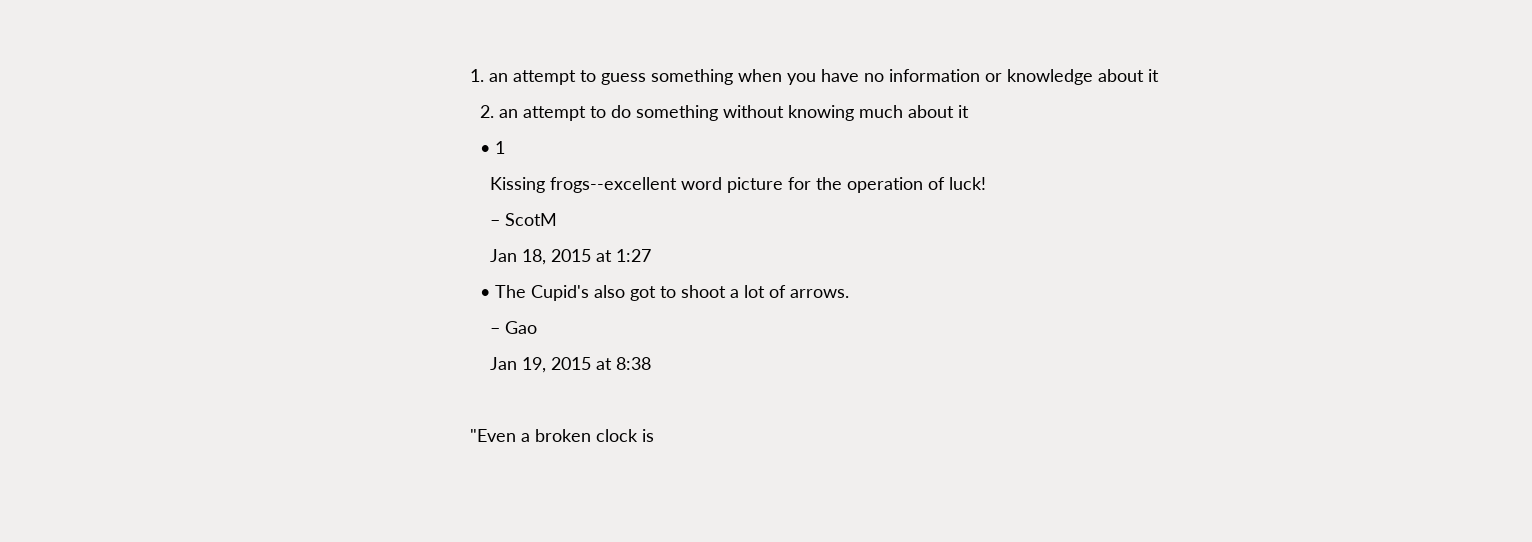1. an attempt to guess something when you have no information or knowledge about it
  2. an attempt to do something without knowing much about it
  • 1
    Kissing frogs--excellent word picture for the operation of luck!
    – ScotM
    Jan 18, 2015 at 1:27
  • The Cupid's also got to shoot a lot of arrows.
    – Gao
    Jan 19, 2015 at 8:38

"Even a broken clock is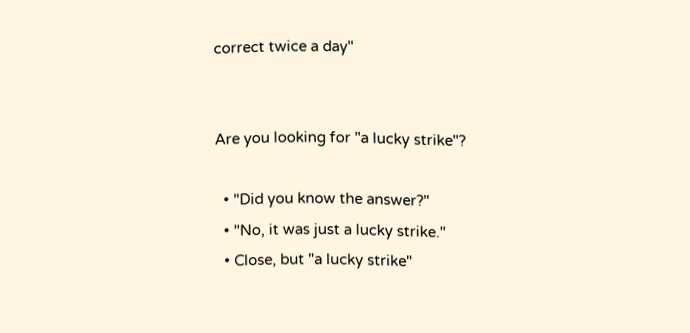correct twice a day"


Are you looking for "a lucky strike"?

  • "Did you know the answer?"
  • "No, it was just a lucky strike."
  • Close, but "a lucky strike"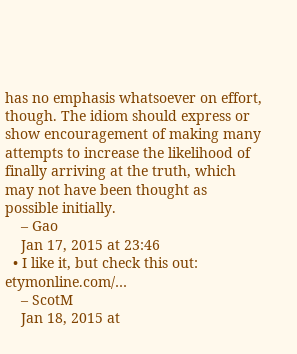has no emphasis whatsoever on effort, though. The idiom should express or show encouragement of making many attempts to increase the likelihood of finally arriving at the truth, which may not have been thought as possible initially.
    – Gao
    Jan 17, 2015 at 23:46
  • I like it, but check this out: etymonline.com/…
    – ScotM
    Jan 18, 2015 at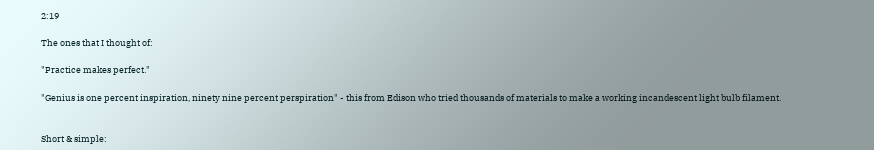2:19

The ones that I thought of:

"Practice makes perfect."

"Genius is one percent inspiration, ninety nine percent perspiration" - this from Edison who tried thousands of materials to make a working incandescent light bulb filament.


Short & simple: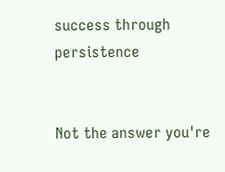success through persistence


Not the answer you're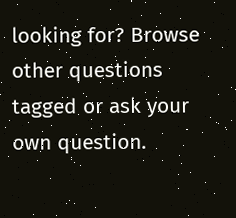looking for? Browse other questions tagged or ask your own question.